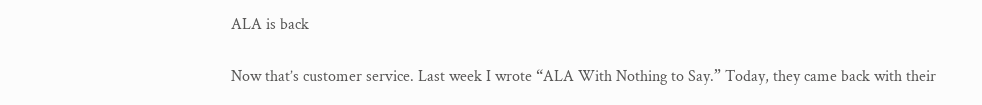ALA is back

Now that’s customer service. Last week I wrote “ALA With Nothing to Say.” Today, they came back with their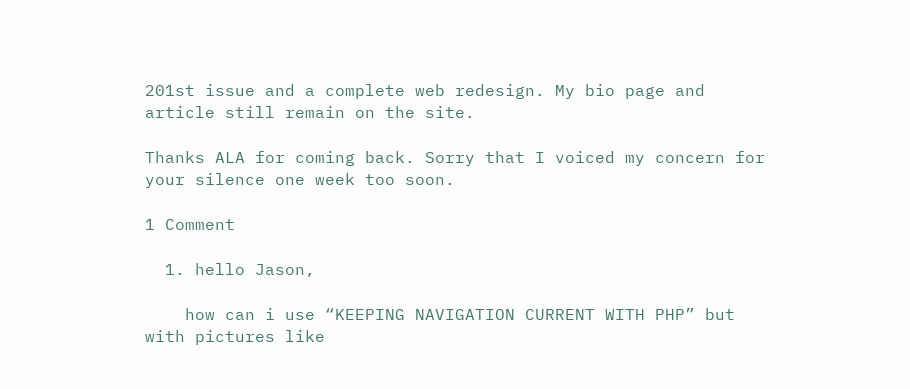201st issue and a complete web redesign. My bio page and article still remain on the site.

Thanks ALA for coming back. Sorry that I voiced my concern for your silence one week too soon.

1 Comment

  1. hello Jason,

    how can i use “KEEPING NAVIGATION CURRENT WITH PHP” but with pictures like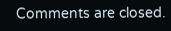Comments are closed.